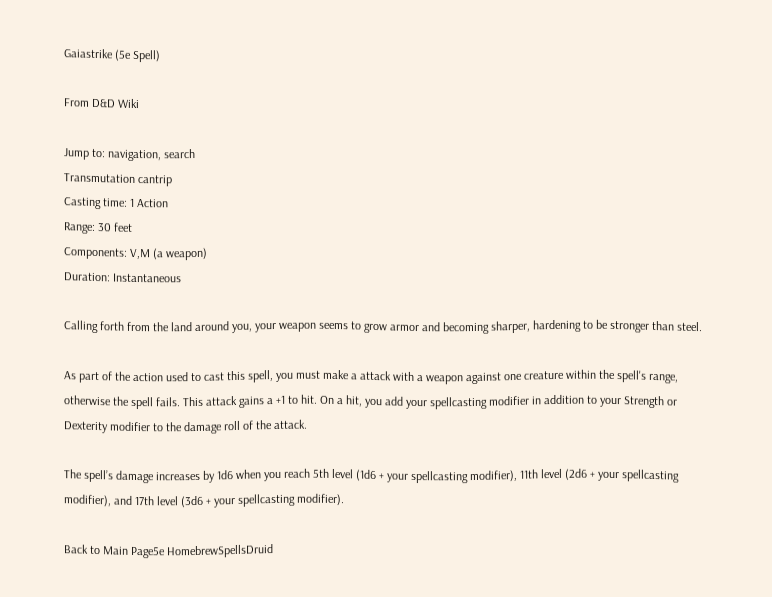Gaiastrike (5e Spell)

From D&D Wiki

Jump to: navigation, search
Transmutation cantrip
Casting time: 1 Action
Range: 30 feet
Components: V,M (a weapon)
Duration: Instantaneous

Calling forth from the land around you, your weapon seems to grow armor and becoming sharper, hardening to be stronger than steel.

As part of the action used to cast this spell, you must make a attack with a weapon against one creature within the spell's range, otherwise the spell fails. This attack gains a +1 to hit. On a hit, you add your spellcasting modifier in addition to your Strength or Dexterity modifier to the damage roll of the attack.

The spell’s damage increases by 1d6 when you reach 5th level (1d6 + your spellcasting modifier), 11th level (2d6 + your spellcasting modifier), and 17th level (3d6 + your spellcasting modifier).

Back to Main Page5e HomebrewSpellsDruid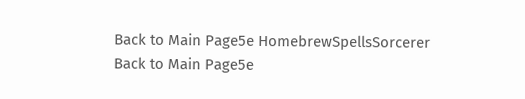Back to Main Page5e HomebrewSpellsSorcerer
Back to Main Page5e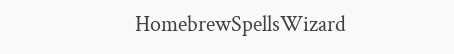HomebrewSpellsWizard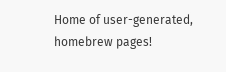Home of user-generated,
homebrew pages!